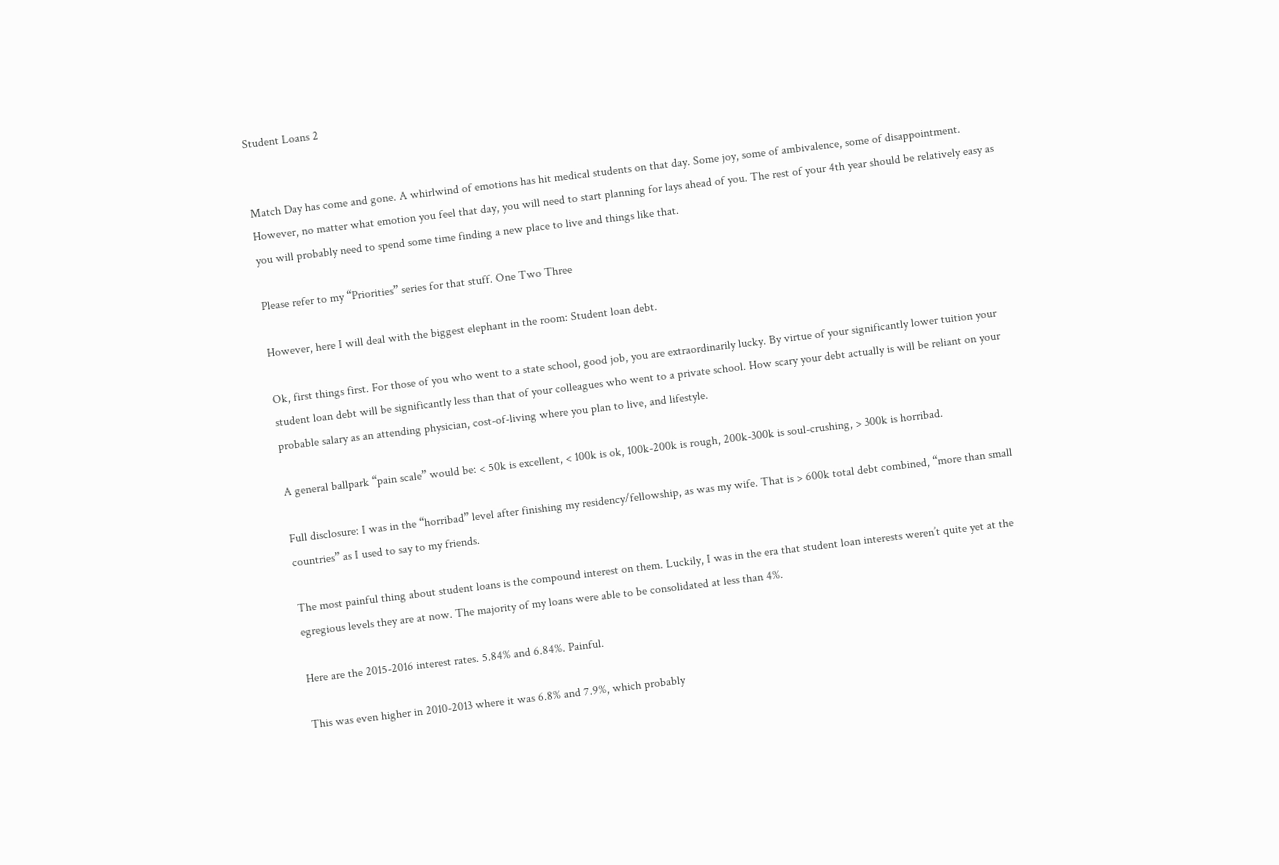Student Loans 2


Match Day has come and gone. A whirlwind of emotions has hit medical students on that day. Some joy, some of ambivalence, some of disappointment. However, no matter what emotion you feel that day, you will need to start planning for lays ahead of you. The rest of your 4th year should be relatively easy as you will probably need to spend some time finding a new place to live and things like that.

Please refer to my “Priorities” series for that stuff. One Two Three

However, here I will deal with the biggest elephant in the room: Student loan debt.

Ok, first things first. For those of you who went to a state school, good job, you are extraordinarily lucky. By virtue of your significantly lower tuition your student loan debt will be significantly less than that of your colleagues who went to a private school. How scary your debt actually is will be reliant on your probable salary as an attending physician, cost-of-living where you plan to live, and lifestyle.

A general ballpark “pain scale” would be: < 50k is excellent, < 100k is ok, 100k-200k is rough, 200k-300k is soul-crushing, > 300k is horribad.

Full disclosure: I was in the “horribad” level after finishing my residency/fellowship, as was my wife. That is > 600k total debt combined, “more than small countries” as I used to say to my friends.

The most painful thing about student loans is the compound interest on them. Luckily, I was in the era that student loan interests weren’t quite yet at the egregious levels they are at now. The majority of my loans were able to be consolidated at less than 4%.

Here are the 2015-2016 interest rates. 5.84% and 6.84%. Painful.

This was even higher in 2010-2013 where it was 6.8% and 7.9%, which probably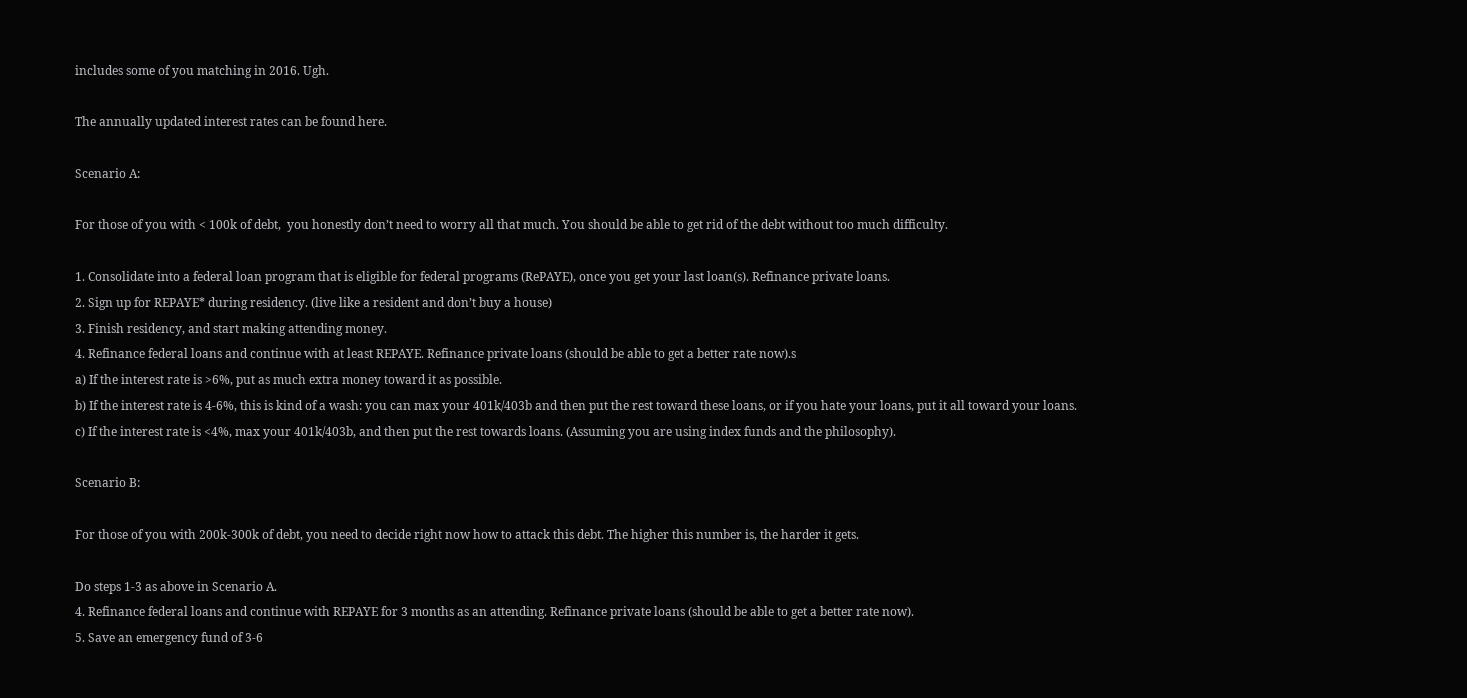includes some of you matching in 2016. Ugh.

The annually updated interest rates can be found here.

Scenario A:

For those of you with < 100k of debt,  you honestly don’t need to worry all that much. You should be able to get rid of the debt without too much difficulty.

1. Consolidate into a federal loan program that is eligible for federal programs (RePAYE), once you get your last loan(s). Refinance private loans.
2. Sign up for REPAYE* during residency. (live like a resident and don’t buy a house)
3. Finish residency, and start making attending money.
4. Refinance federal loans and continue with at least REPAYE. Refinance private loans (should be able to get a better rate now).s
a) If the interest rate is >6%, put as much extra money toward it as possible.
b) If the interest rate is 4-6%, this is kind of a wash: you can max your 401k/403b and then put the rest toward these loans, or if you hate your loans, put it all toward your loans.
c) If the interest rate is <4%, max your 401k/403b, and then put the rest towards loans. (Assuming you are using index funds and the philosophy).

Scenario B:

For those of you with 200k-300k of debt, you need to decide right now how to attack this debt. The higher this number is, the harder it gets.

Do steps 1-3 as above in Scenario A.
4. Refinance federal loans and continue with REPAYE for 3 months as an attending. Refinance private loans (should be able to get a better rate now).
5. Save an emergency fund of 3-6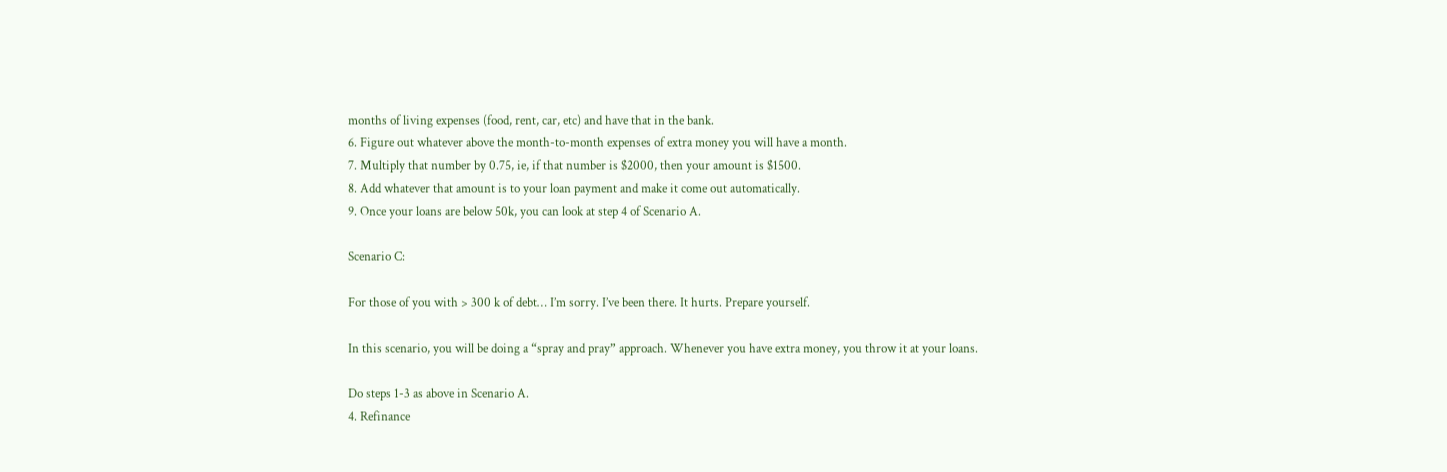months of living expenses (food, rent, car, etc) and have that in the bank.
6. Figure out whatever above the month-to-month expenses of extra money you will have a month.
7. Multiply that number by 0.75, ie, if that number is $2000, then your amount is $1500.
8. Add whatever that amount is to your loan payment and make it come out automatically.
9. Once your loans are below 50k, you can look at step 4 of Scenario A.

Scenario C:

For those of you with > 300 k of debt… I’m sorry. I’ve been there. It hurts. Prepare yourself.

In this scenario, you will be doing a “spray and pray” approach. Whenever you have extra money, you throw it at your loans.

Do steps 1-3 as above in Scenario A.
4. Refinance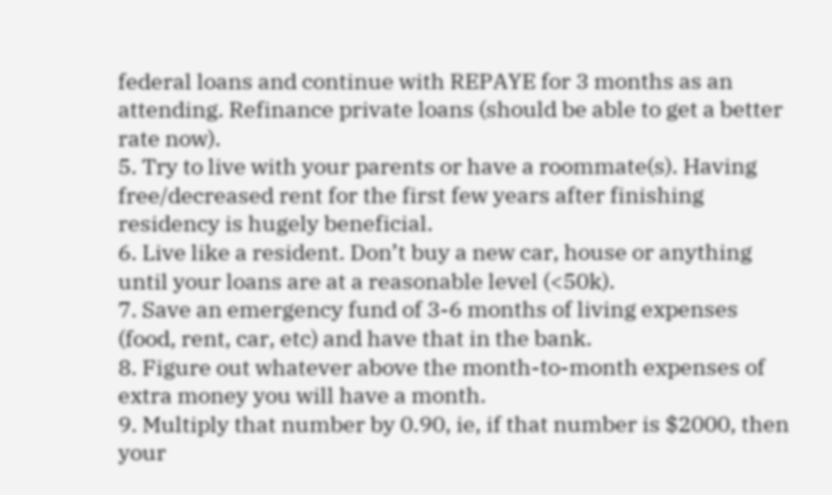federal loans and continue with REPAYE for 3 months as an attending. Refinance private loans (should be able to get a better rate now).
5. Try to live with your parents or have a roommate(s). Having free/decreased rent for the first few years after finishing residency is hugely beneficial.
6. Live like a resident. Don’t buy a new car, house or anything until your loans are at a reasonable level (<50k).
7. Save an emergency fund of 3-6 months of living expenses (food, rent, car, etc) and have that in the bank.
8. Figure out whatever above the month-to-month expenses of extra money you will have a month.
9. Multiply that number by 0.90, ie, if that number is $2000, then your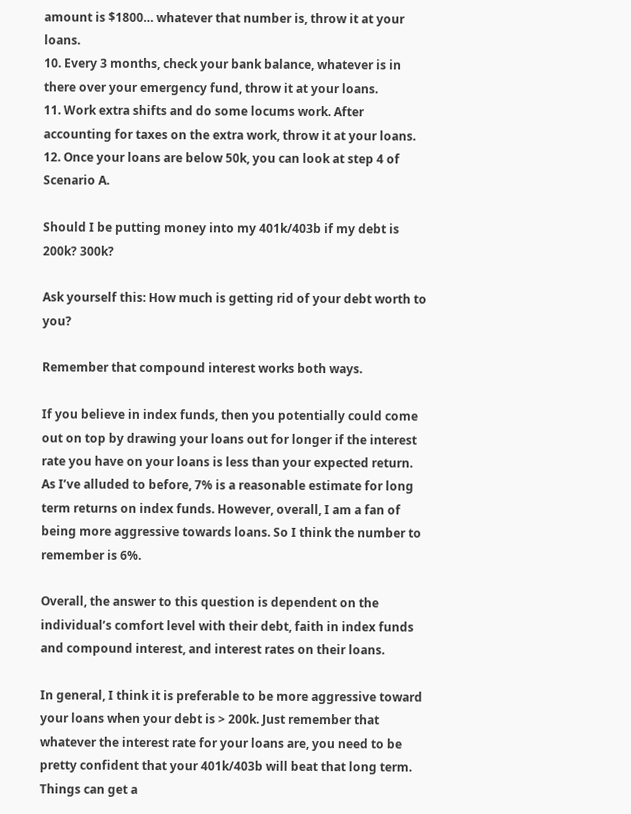amount is $1800… whatever that number is, throw it at your loans.
10. Every 3 months, check your bank balance, whatever is in there over your emergency fund, throw it at your loans.
11. Work extra shifts and do some locums work. After accounting for taxes on the extra work, throw it at your loans.
12. Once your loans are below 50k, you can look at step 4 of Scenario A.

Should I be putting money into my 401k/403b if my debt is 200k? 300k?

Ask yourself this: How much is getting rid of your debt worth to you?

Remember that compound interest works both ways.

If you believe in index funds, then you potentially could come out on top by drawing your loans out for longer if the interest rate you have on your loans is less than your expected return. As I’ve alluded to before, 7% is a reasonable estimate for long term returns on index funds. However, overall, I am a fan of being more aggressive towards loans. So I think the number to remember is 6%.

Overall, the answer to this question is dependent on the individual’s comfort level with their debt, faith in index funds and compound interest, and interest rates on their loans.

In general, I think it is preferable to be more aggressive toward your loans when your debt is > 200k. Just remember that whatever the interest rate for your loans are, you need to be pretty confident that your 401k/403b will beat that long term. Things can get a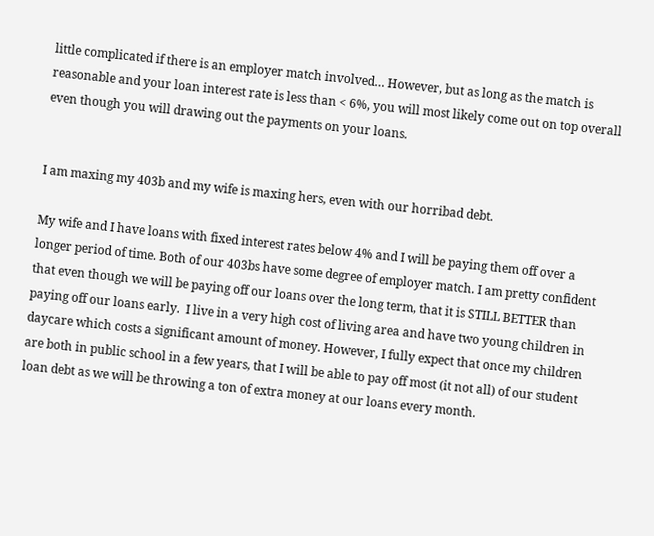little complicated if there is an employer match involved… However, but as long as the match is reasonable and your loan interest rate is less than < 6%, you will most likely come out on top overall even though you will drawing out the payments on your loans.


I am maxing my 403b and my wife is maxing hers, even with our horribad debt.

My wife and I have loans with fixed interest rates below 4% and I will be paying them off over a longer period of time. Both of our 403bs have some degree of employer match. I am pretty confident that even though we will be paying off our loans over the long term, that it is STILL BETTER than paying off our loans early.  I live in a very high cost of living area and have two young children in daycare which costs a significant amount of money. However, I fully expect that once my children are both in public school in a few years, that I will be able to pay off most (it not all) of our student loan debt as we will be throwing a ton of extra money at our loans every month.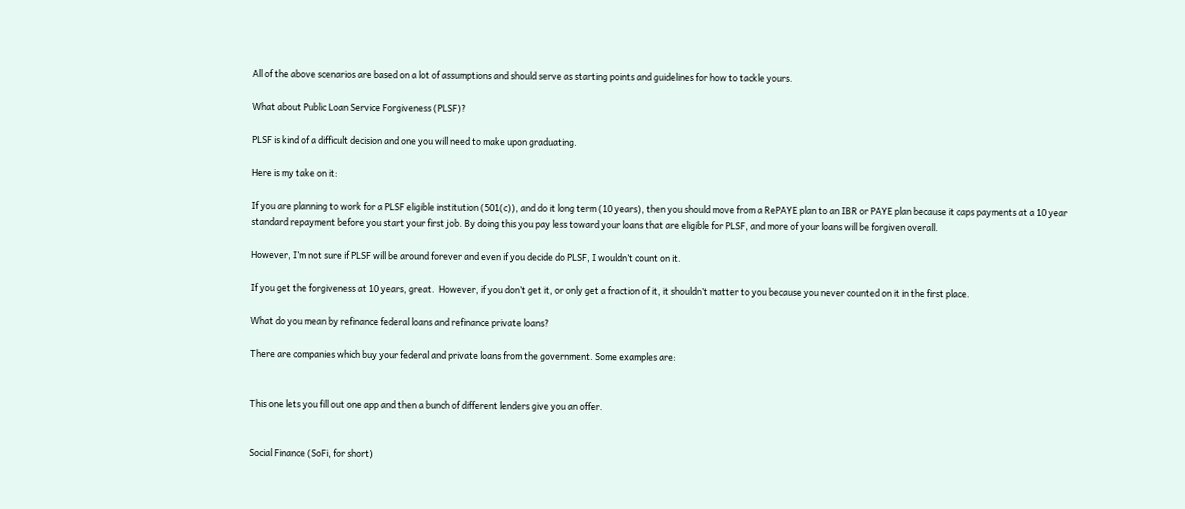All of the above scenarios are based on a lot of assumptions and should serve as starting points and guidelines for how to tackle yours.

What about Public Loan Service Forgiveness (PLSF)?

PLSF is kind of a difficult decision and one you will need to make upon graduating.

Here is my take on it:

If you are planning to work for a PLSF eligible institution (501(c)), and do it long term (10 years), then you should move from a RePAYE plan to an IBR or PAYE plan because it caps payments at a 10 year standard repayment before you start your first job. By doing this you pay less toward your loans that are eligible for PLSF, and more of your loans will be forgiven overall.

However, I’m not sure if PLSF will be around forever and even if you decide do PLSF, I wouldn’t count on it.

If you get the forgiveness at 10 years, great.  However, if you don’t get it, or only get a fraction of it, it shouldn’t matter to you because you never counted on it in the first place.

What do you mean by refinance federal loans and refinance private loans?

There are companies which buy your federal and private loans from the government. Some examples are:


This one lets you fill out one app and then a bunch of different lenders give you an offer.


Social Finance (SoFi, for short)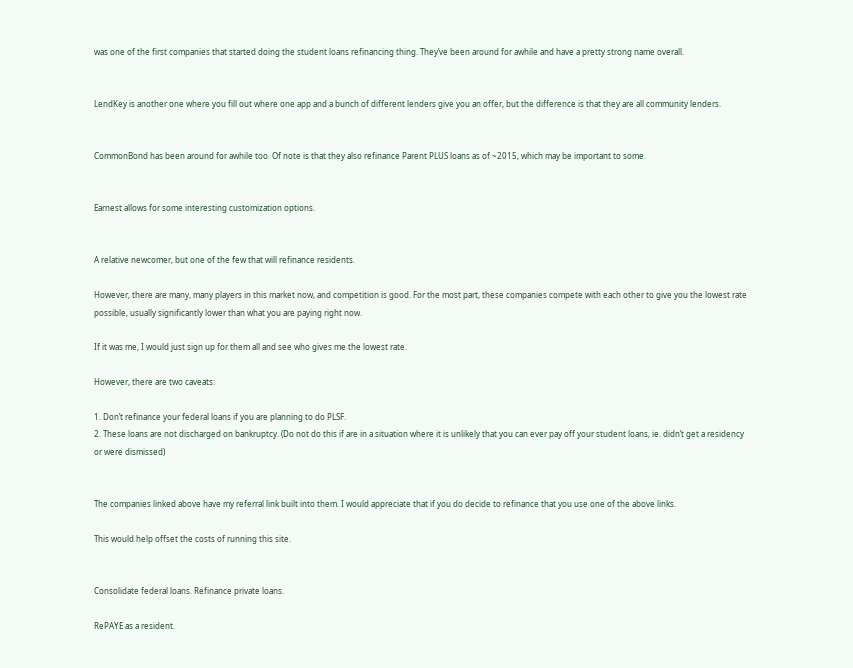was one of the first companies that started doing the student loans refinancing thing. They’ve been around for awhile and have a pretty strong name overall.


LendKey is another one where you fill out where one app and a bunch of different lenders give you an offer, but the difference is that they are all community lenders.


CommonBond has been around for awhile too. Of note is that they also refinance Parent PLUS loans as of ~2015, which may be important to some.


Earnest allows for some interesting customization options.


A relative newcomer, but one of the few that will refinance residents.

However, there are many, many players in this market now, and competition is good. For the most part, these companies compete with each other to give you the lowest rate possible, usually significantly lower than what you are paying right now.

If it was me, I would just sign up for them all and see who gives me the lowest rate.

However, there are two caveats:

1. Don’t refinance your federal loans if you are planning to do PLSF.
2. These loans are not discharged on bankruptcy. (Do not do this if are in a situation where it is unlikely that you can ever pay off your student loans, ie. didn’t get a residency or were dismissed)


The companies linked above have my referral link built into them. I would appreciate that if you do decide to refinance that you use one of the above links.

This would help offset the costs of running this site.


Consolidate federal loans. Refinance private loans.

RePAYE as a resident.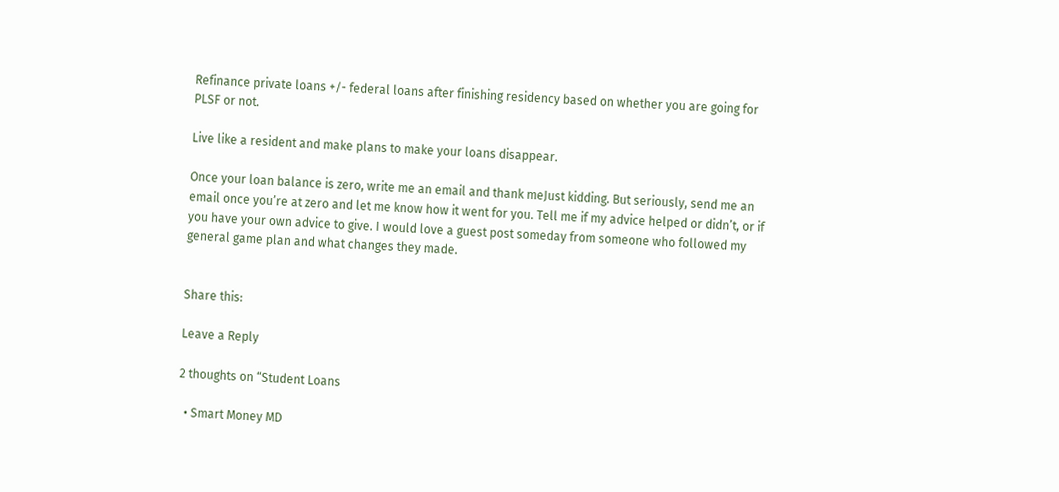Refinance private loans +/- federal loans after finishing residency based on whether you are going for PLSF or not.

Live like a resident and make plans to make your loans disappear.

Once your loan balance is zero, write me an email and thank meJust kidding. But seriously, send me an email once you’re at zero and let me know how it went for you. Tell me if my advice helped or didn’t, or if you have your own advice to give. I would love a guest post someday from someone who followed my general game plan and what changes they made.


Share this:

Leave a Reply

2 thoughts on “Student Loans

  • Smart Money MD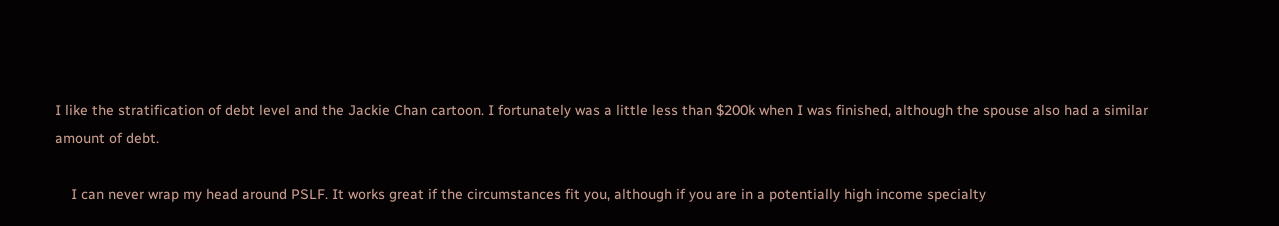I like the stratification of debt level and the Jackie Chan cartoon. I fortunately was a little less than $200k when I was finished, although the spouse also had a similar amount of debt.

    I can never wrap my head around PSLF. It works great if the circumstances fit you, although if you are in a potentially high income specialty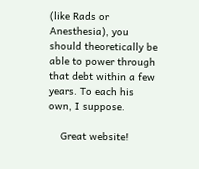(like Rads or Anesthesia), you should theoretically be able to power through that debt within a few years. To each his own, I suppose.

    Great website!